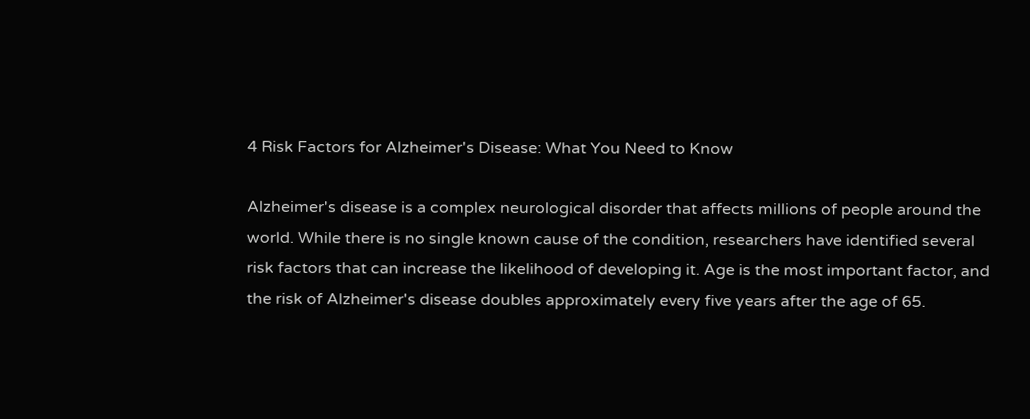4 Risk Factors for Alzheimer's Disease: What You Need to Know

Alzheimer's disease is a complex neurological disorder that affects millions of people around the world. While there is no single known cause of the condition, researchers have identified several risk factors that can increase the likelihood of developing it. Age is the most important factor, and the risk of Alzheimer's disease doubles approximately every five years after the age of 65.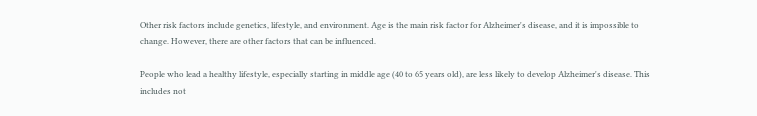Other risk factors include genetics, lifestyle, and environment. Age is the main risk factor for Alzheimer's disease, and it is impossible to change. However, there are other factors that can be influenced.

People who lead a healthy lifestyle, especially starting in middle age (40 to 65 years old), are less likely to develop Alzheimer's disease. This includes not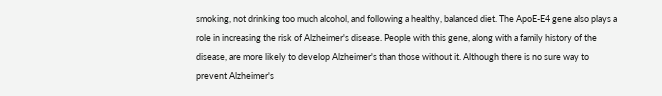smoking, not drinking too much alcohol, and following a healthy, balanced diet. The ApoE-E4 gene also plays a role in increasing the risk of Alzheimer's disease. People with this gene, along with a family history of the disease, are more likely to develop Alzheimer's than those without it. Although there is no sure way to prevent Alzheimer's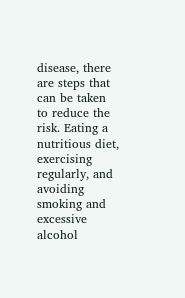disease, there are steps that can be taken to reduce the risk. Eating a nutritious diet, exercising regularly, and avoiding smoking and excessive alcohol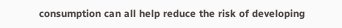consumption can all help reduce the risk of developing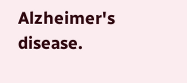Alzheimer's disease.